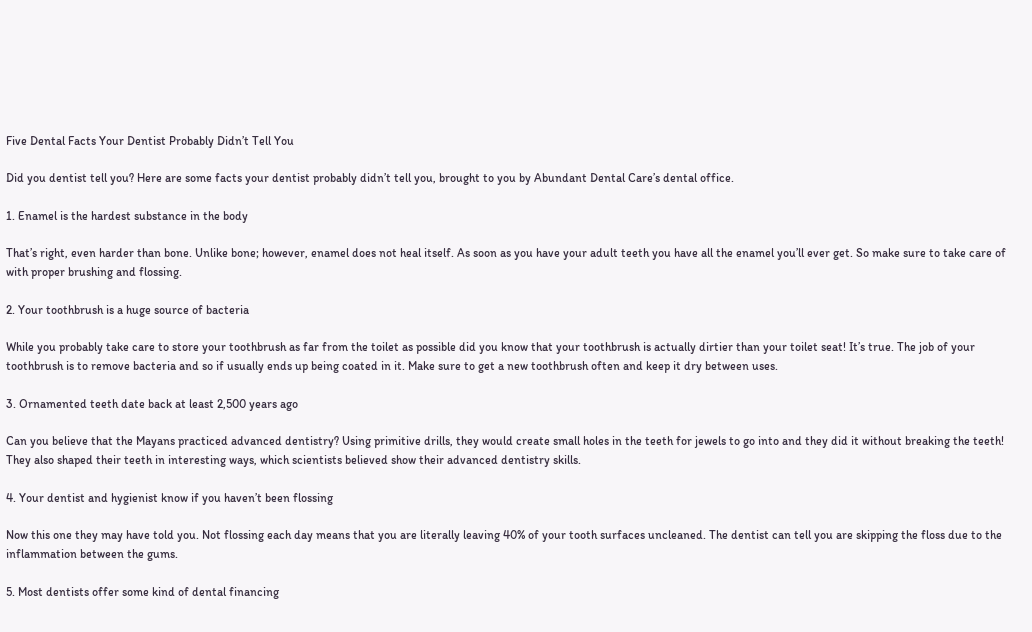Five Dental Facts Your Dentist Probably Didn’t Tell You

Did you dentist tell you? Here are some facts your dentist probably didn’t tell you, brought to you by Abundant Dental Care’s dental office.

1. Enamel is the hardest substance in the body

That’s right, even harder than bone. Unlike bone; however, enamel does not heal itself. As soon as you have your adult teeth you have all the enamel you’ll ever get. So make sure to take care of with proper brushing and flossing.

2. Your toothbrush is a huge source of bacteria

While you probably take care to store your toothbrush as far from the toilet as possible did you know that your toothbrush is actually dirtier than your toilet seat! It’s true. The job of your toothbrush is to remove bacteria and so if usually ends up being coated in it. Make sure to get a new toothbrush often and keep it dry between uses.

3. Ornamented teeth date back at least 2,500 years ago

Can you believe that the Mayans practiced advanced dentistry? Using primitive drills, they would create small holes in the teeth for jewels to go into and they did it without breaking the teeth! They also shaped their teeth in interesting ways, which scientists believed show their advanced dentistry skills.

4. Your dentist and hygienist know if you haven’t been flossing

Now this one they may have told you. Not flossing each day means that you are literally leaving 40% of your tooth surfaces uncleaned. The dentist can tell you are skipping the floss due to the inflammation between the gums.

5. Most dentists offer some kind of dental financing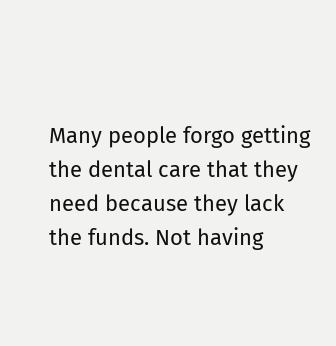Many people forgo getting the dental care that they need because they lack the funds. Not having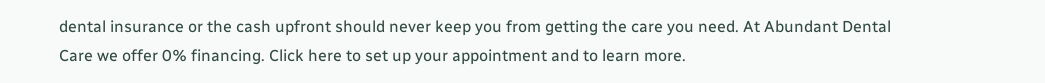dental insurance or the cash upfront should never keep you from getting the care you need. At Abundant Dental Care we offer 0% financing. Click here to set up your appointment and to learn more.